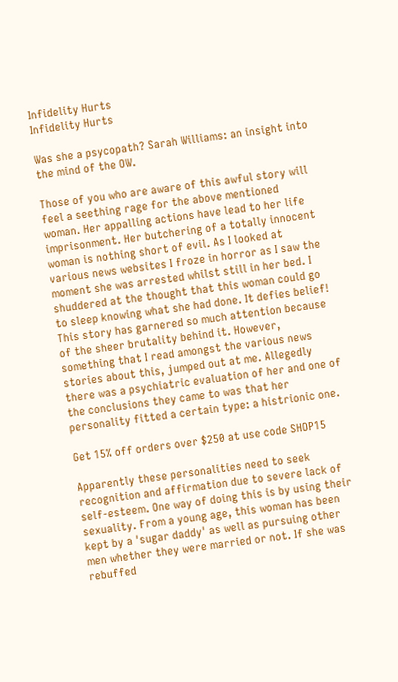Infidelity Hurts
Infidelity Hurts

Was she a psycopath? Sarah Williams: an insight into the mind of the OW.

Those of you who are aware of this awful story will feel a seething rage for the above mentioned woman. Her appalling actions have lead to her life imprisonment. Her butchering of a totally innocent woman is nothing short of evil. As I looked at various news websites I froze in horror as I saw the moment she was arrested whilst still in her bed. I shuddered at the thought that this woman could go to sleep knowing what she had done. It defies belief! This story has garnered so much attention because of the sheer brutality behind it. However, something that I read amongst the various news stories about this, jumped out at me. Allegedly there was a psychiatric evaluation of her and one of the conclusions they came to was that her personality fitted a certain type: a histrionic one.

Get 15% off orders over $250 at use code SHOP15

Apparently these personalities need to seek recognition and affirmation due to severe lack of self-esteem. One way of doing this is by using their sexuality. From a young age, this woman has been kept by a 'sugar daddy' as well as pursuing other men whether they were married or not. If she was rebuffed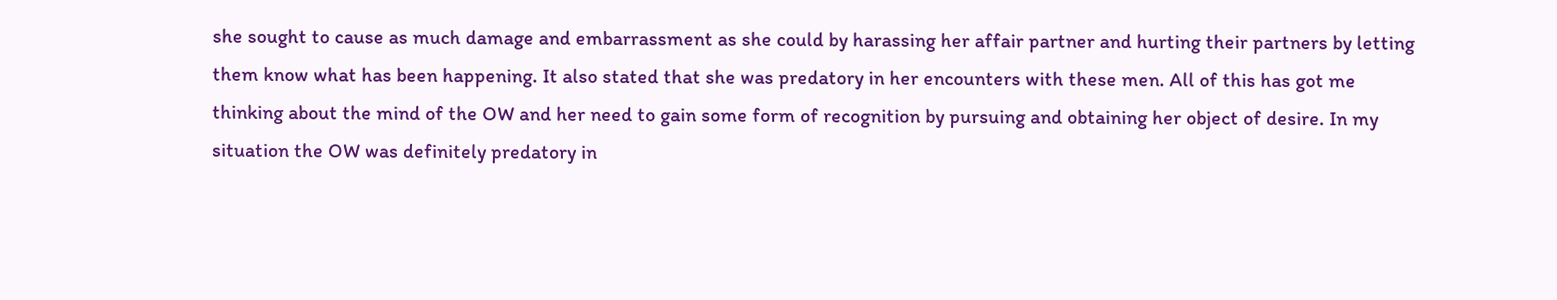she sought to cause as much damage and embarrassment as she could by harassing her affair partner and hurting their partners by letting them know what has been happening. It also stated that she was predatory in her encounters with these men. All of this has got me thinking about the mind of the OW and her need to gain some form of recognition by pursuing and obtaining her object of desire. In my situation the OW was definitely predatory in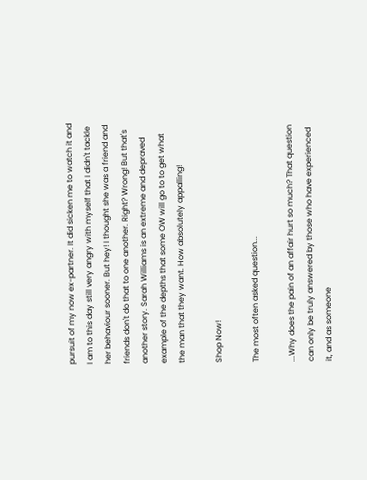pursuit of my now ex-partner. It did sicken me to watch it and I am to this day still very angry with myself that I didn't tackle her behaviour sooner. But hey! I thought she was a friend and friends don't do that to one another. Right? Wrong! But that's another story. Sarah Williams is an extreme and depraved example of the depths that some OW will go to to get what the man that they want. How absolutely appalling!

Shop Now!

The most often asked question...

...Why does the pain of an affair hurt so much? That question can only be truly answered by those who have experienced it, and as someone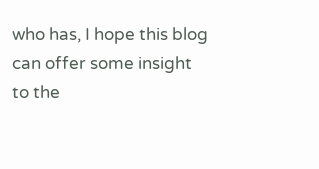who has, I hope this blog can offer some insight to the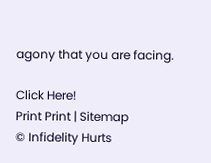agony that you are facing.

Click Here!
Print Print | Sitemap
© Infidelity Hurts